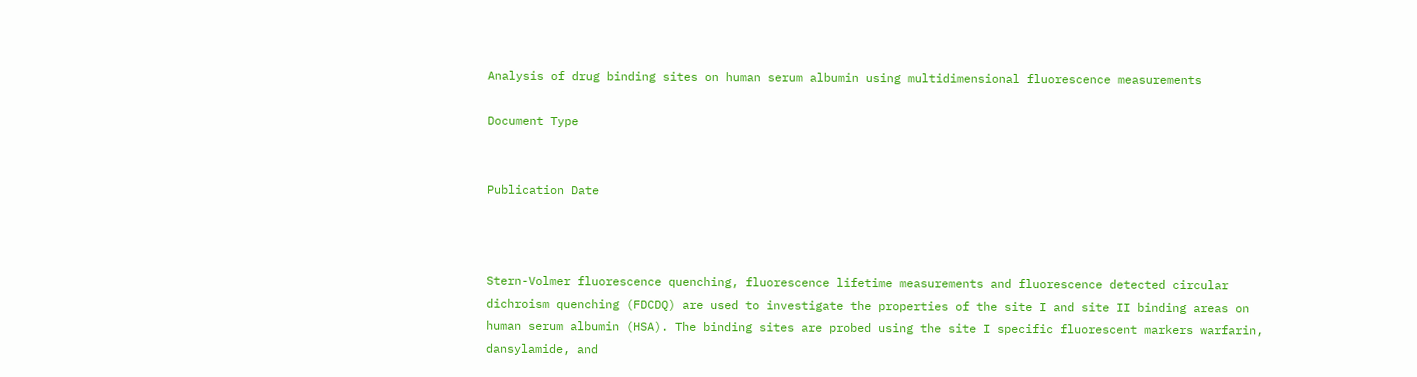Analysis of drug binding sites on human serum albumin using multidimensional fluorescence measurements

Document Type


Publication Date



Stern-Volmer fluorescence quenching, fluorescence lifetime measurements and fluorescence detected circular dichroism quenching (FDCDQ) are used to investigate the properties of the site I and site II binding areas on human serum albumin (HSA). The binding sites are probed using the site I specific fluorescent markers warfarin, dansylamide, and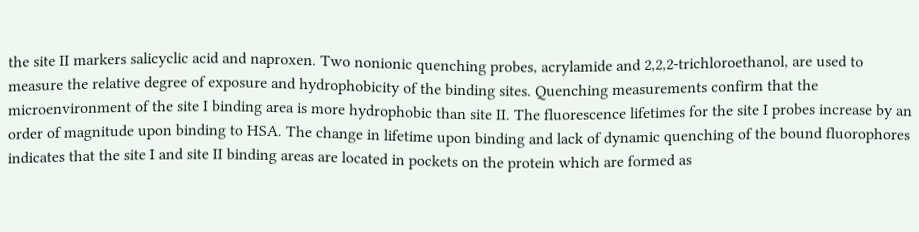the site II markers salicyclic acid and naproxen. Two nonionic quenching probes, acrylamide and 2,2,2-trichloroethanol, are used to measure the relative degree of exposure and hydrophobicity of the binding sites. Quenching measurements confirm that the microenvironment of the site I binding area is more hydrophobic than site II. The fluorescence lifetimes for the site I probes increase by an order of magnitude upon binding to HSA. The change in lifetime upon binding and lack of dynamic quenching of the bound fluorophores indicates that the site I and site II binding areas are located in pockets on the protein which are formed as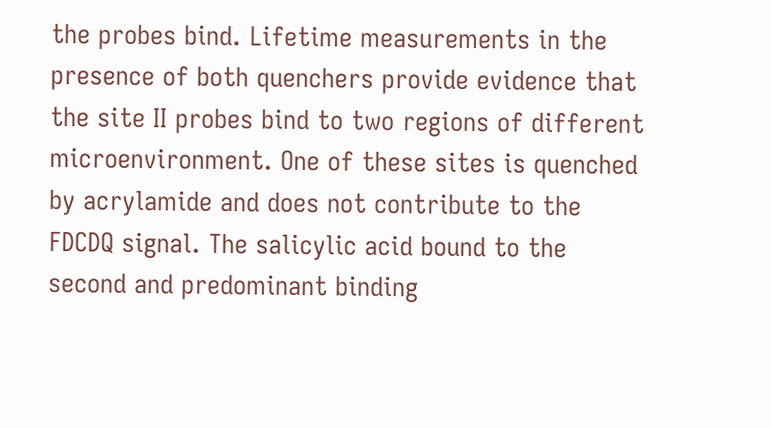the probes bind. Lifetime measurements in the presence of both quenchers provide evidence that the site II probes bind to two regions of different microenvironment. One of these sites is quenched by acrylamide and does not contribute to the FDCDQ signal. The salicylic acid bound to the second and predominant binding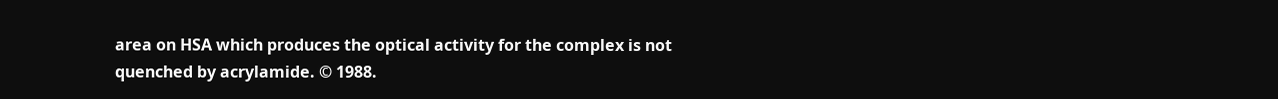area on HSA which produces the optical activity for the complex is not quenched by acrylamide. © 1988.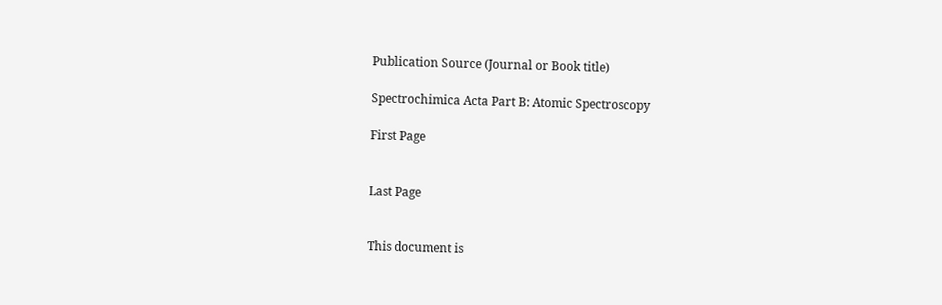Publication Source (Journal or Book title)

Spectrochimica Acta Part B: Atomic Spectroscopy

First Page


Last Page


This document is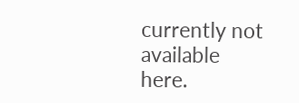currently not available here.